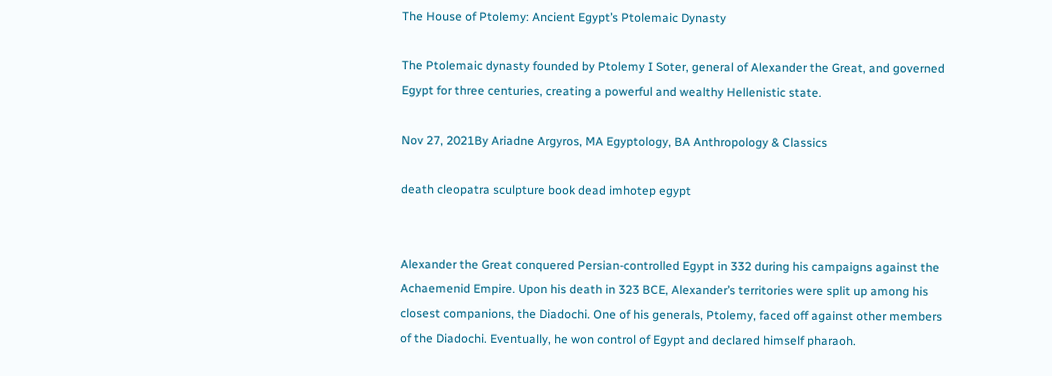The House of Ptolemy: Ancient Egypt’s Ptolemaic Dynasty

The Ptolemaic dynasty founded by Ptolemy I Soter, general of Alexander the Great, and governed Egypt for three centuries, creating a powerful and wealthy Hellenistic state.

Nov 27, 2021By Ariadne Argyros, MA Egyptology, BA Anthropology & Classics

death cleopatra sculpture book dead imhotep egypt


Alexander the Great conquered Persian-controlled Egypt in 332 during his campaigns against the Achaemenid Empire. Upon his death in 323 BCE, Alexander’s territories were split up among his closest companions, the Diadochi. One of his generals, Ptolemy, faced off against other members of the Diadochi. Eventually, he won control of Egypt and declared himself pharaoh.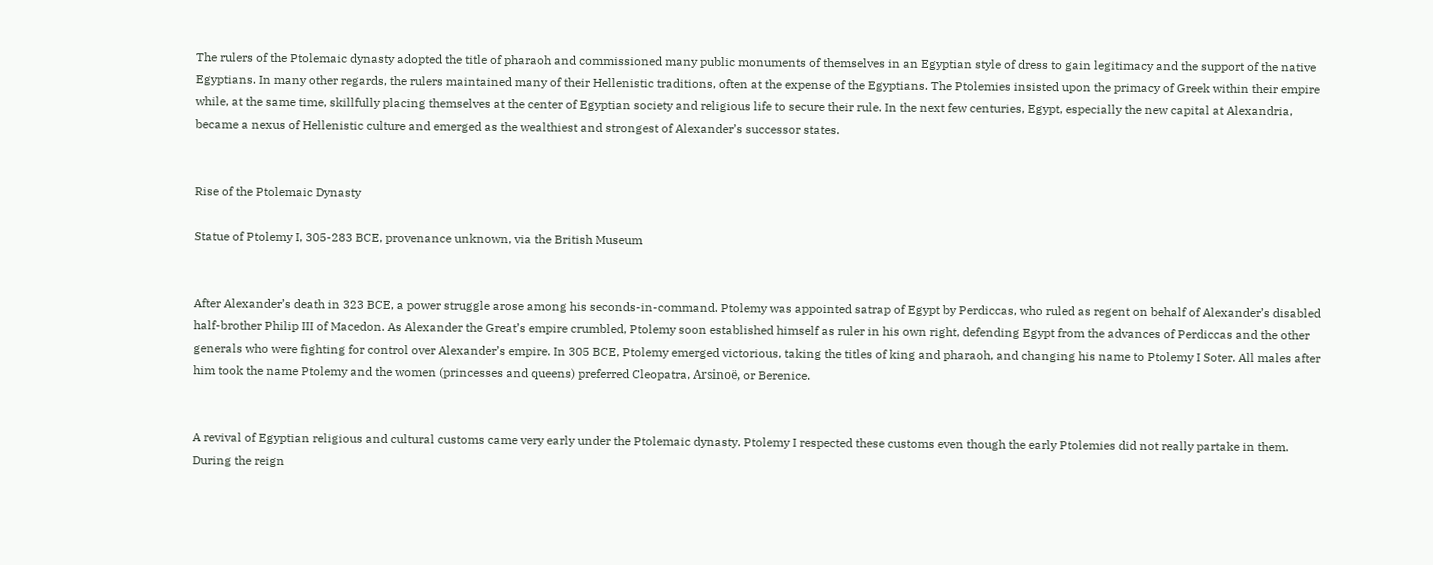The rulers of the Ptolemaic dynasty adopted the title of pharaoh and commissioned many public monuments of themselves in an Egyptian style of dress to gain legitimacy and the support of the native Egyptians. In many other regards, the rulers maintained many of their Hellenistic traditions, often at the expense of the Egyptians. The Ptolemies insisted upon the primacy of Greek within their empire while, at the same time, skillfully placing themselves at the center of Egyptian society and religious life to secure their rule. In the next few centuries, Egypt, especially the new capital at Alexandria, became a nexus of Hellenistic culture and emerged as the wealthiest and strongest of Alexander’s successor states.


Rise of the Ptolemaic Dynasty

Statue of Ptolemy I, 305-283 BCE, provenance unknown, via the British Museum


After Alexander’s death in 323 BCE, a power struggle arose among his seconds-in-command. Ptolemy was appointed satrap of Egypt by Perdiccas, who ruled as regent on behalf of Alexander’s disabled half-brother Philip III of Macedon. As Alexander the Great’s empire crumbled, Ptolemy soon established himself as ruler in his own right, defending Egypt from the advances of Perdiccas and the other generals who were fighting for control over Alexander’s empire. In 305 BCE, Ptolemy emerged victorious, taking the titles of king and pharaoh, and changing his name to Ptolemy I Soter. All males after him took the name Ptolemy and the women (princesses and queens) preferred Cleopatra, Arsinoë, or Berenice.


A revival of Egyptian religious and cultural customs came very early under the Ptolemaic dynasty. Ptolemy I respected these customs even though the early Ptolemies did not really partake in them. During the reign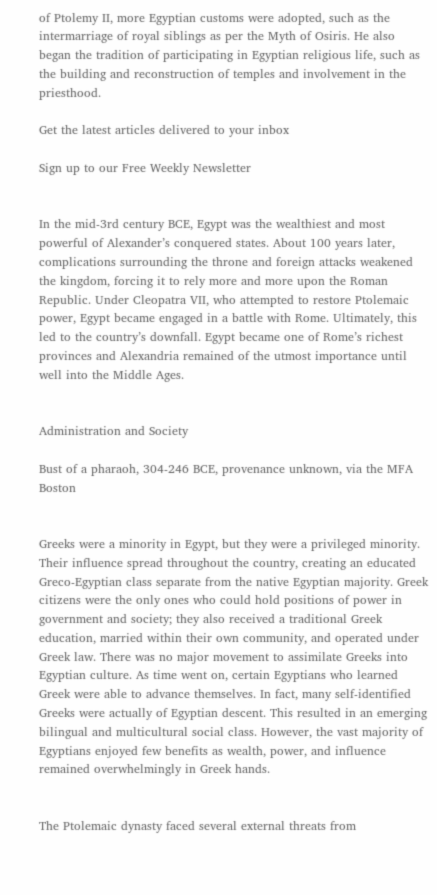of Ptolemy II, more Egyptian customs were adopted, such as the intermarriage of royal siblings as per the Myth of Osiris. He also began the tradition of participating in Egyptian religious life, such as the building and reconstruction of temples and involvement in the priesthood.

Get the latest articles delivered to your inbox

Sign up to our Free Weekly Newsletter


In the mid-3rd century BCE, Egypt was the wealthiest and most powerful of Alexander’s conquered states. About 100 years later, complications surrounding the throne and foreign attacks weakened the kingdom, forcing it to rely more and more upon the Roman Republic. Under Cleopatra VII, who attempted to restore Ptolemaic power, Egypt became engaged in a battle with Rome. Ultimately, this led to the country’s downfall. Egypt became one of Rome’s richest provinces and Alexandria remained of the utmost importance until well into the Middle Ages.


Administration and Society

Bust of a pharaoh, 304-246 BCE, provenance unknown, via the MFA Boston


Greeks were a minority in Egypt, but they were a privileged minority. Their influence spread throughout the country, creating an educated Greco-Egyptian class separate from the native Egyptian majority. Greek citizens were the only ones who could hold positions of power in government and society; they also received a traditional Greek education, married within their own community, and operated under Greek law. There was no major movement to assimilate Greeks into Egyptian culture. As time went on, certain Egyptians who learned Greek were able to advance themselves. In fact, many self-identified Greeks were actually of Egyptian descent. This resulted in an emerging bilingual and multicultural social class. However, the vast majority of Egyptians enjoyed few benefits as wealth, power, and influence remained overwhelmingly in Greek hands.


The Ptolemaic dynasty faced several external threats from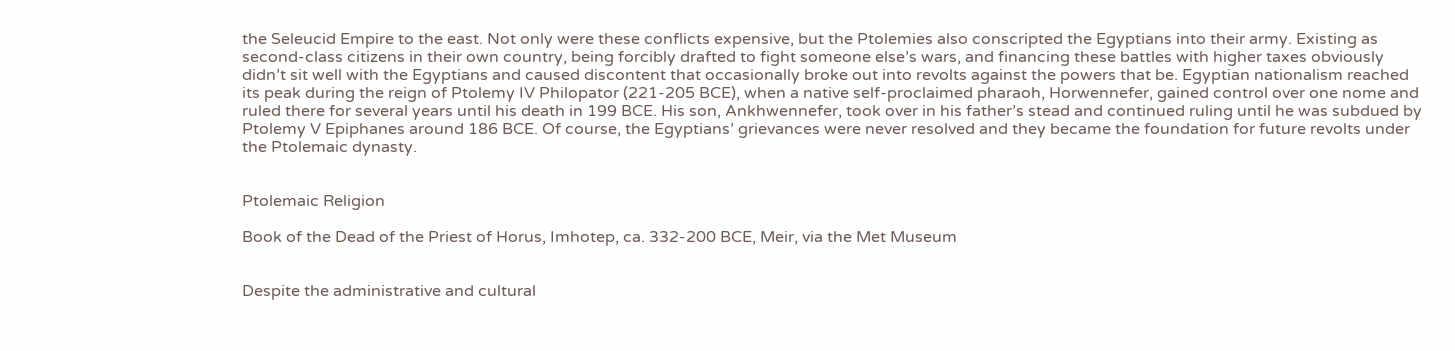the Seleucid Empire to the east. Not only were these conflicts expensive, but the Ptolemies also conscripted the Egyptians into their army. Existing as second-class citizens in their own country, being forcibly drafted to fight someone else’s wars, and financing these battles with higher taxes obviously didn’t sit well with the Egyptians and caused discontent that occasionally broke out into revolts against the powers that be. Egyptian nationalism reached its peak during the reign of Ptolemy IV Philopator (221-205 BCE), when a native self-proclaimed pharaoh, Horwennefer, gained control over one nome and ruled there for several years until his death in 199 BCE. His son, Ankhwennefer, took over in his father’s stead and continued ruling until he was subdued by Ptolemy V Epiphanes around 186 BCE. Of course, the Egyptians’ grievances were never resolved and they became the foundation for future revolts under the Ptolemaic dynasty.


Ptolemaic Religion

Book of the Dead of the Priest of Horus, Imhotep, ca. 332-200 BCE, Meir, via the Met Museum


Despite the administrative and cultural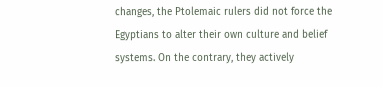changes, the Ptolemaic rulers did not force the Egyptians to alter their own culture and belief systems. On the contrary, they actively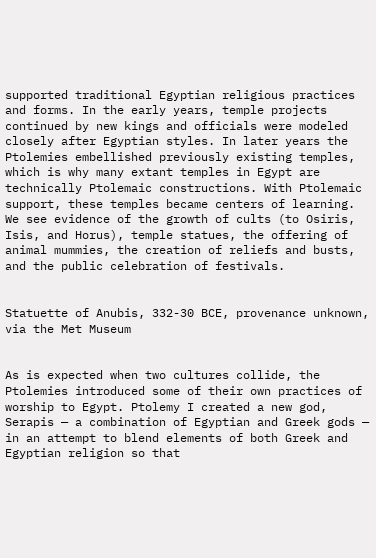supported traditional Egyptian religious practices and forms. In the early years, temple projects continued by new kings and officials were modeled closely after Egyptian styles. In later years the Ptolemies embellished previously existing temples, which is why many extant temples in Egypt are technically Ptolemaic constructions. With Ptolemaic support, these temples became centers of learning. We see evidence of the growth of cults (to Osiris, Isis, and Horus), temple statues, the offering of animal mummies, the creation of reliefs and busts, and the public celebration of festivals.


Statuette of Anubis, 332-30 BCE, provenance unknown, via the Met Museum


As is expected when two cultures collide, the Ptolemies introduced some of their own practices of worship to Egypt. Ptolemy I created a new god, Serapis — a combination of Egyptian and Greek gods — in an attempt to blend elements of both Greek and Egyptian religion so that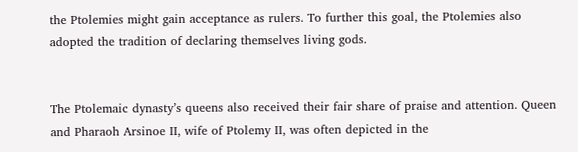the Ptolemies might gain acceptance as rulers. To further this goal, the Ptolemies also adopted the tradition of declaring themselves living gods.


The Ptolemaic dynasty’s queens also received their fair share of praise and attention. Queen and Pharaoh Arsinoe II, wife of Ptolemy II, was often depicted in the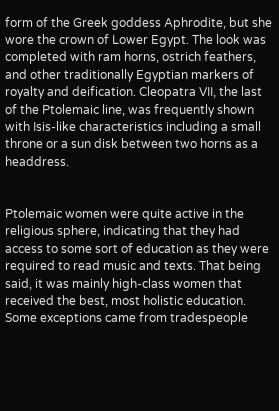form of the Greek goddess Aphrodite, but she wore the crown of Lower Egypt. The look was completed with ram horns, ostrich feathers, and other traditionally Egyptian markers of royalty and deification. Cleopatra VII, the last of the Ptolemaic line, was frequently shown with Isis-like characteristics including a small throne or a sun disk between two horns as a headdress.


Ptolemaic women were quite active in the religious sphere, indicating that they had access to some sort of education as they were required to read music and texts. That being said, it was mainly high-class women that received the best, most holistic education. Some exceptions came from tradespeople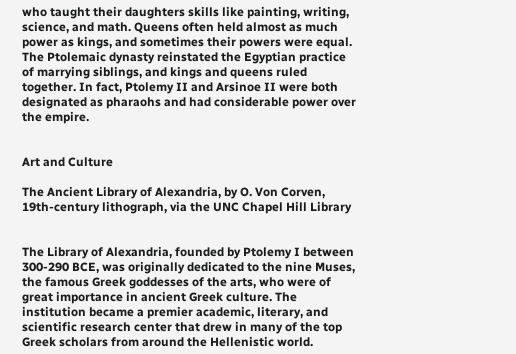who taught their daughters skills like painting, writing, science, and math. Queens often held almost as much power as kings, and sometimes their powers were equal. The Ptolemaic dynasty reinstated the Egyptian practice of marrying siblings, and kings and queens ruled together. In fact, Ptolemy II and Arsinoe II were both designated as pharaohs and had considerable power over the empire.


Art and Culture

The Ancient Library of Alexandria, by O. Von Corven, 19th-century lithograph, via the UNC Chapel Hill Library


The Library of Alexandria, founded by Ptolemy I between 300-290 BCE, was originally dedicated to the nine Muses, the famous Greek goddesses of the arts, who were of great importance in ancient Greek culture. The institution became a premier academic, literary, and scientific research center that drew in many of the top Greek scholars from around the Hellenistic world.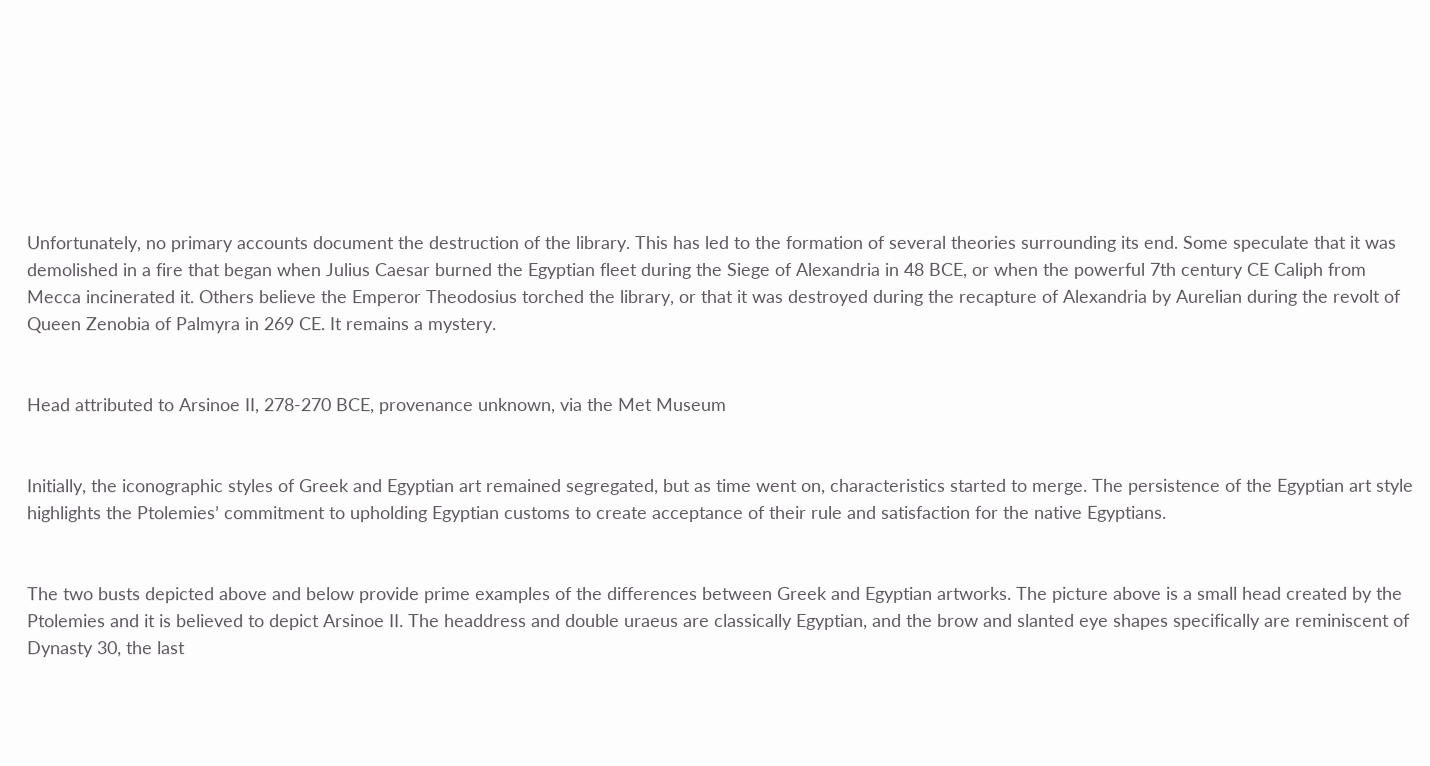Unfortunately, no primary accounts document the destruction of the library. This has led to the formation of several theories surrounding its end. Some speculate that it was demolished in a fire that began when Julius Caesar burned the Egyptian fleet during the Siege of Alexandria in 48 BCE, or when the powerful 7th century CE Caliph from Mecca incinerated it. Others believe the Emperor Theodosius torched the library, or that it was destroyed during the recapture of Alexandria by Aurelian during the revolt of Queen Zenobia of Palmyra in 269 CE. It remains a mystery.


Head attributed to Arsinoe II, 278-270 BCE, provenance unknown, via the Met Museum


Initially, the iconographic styles of Greek and Egyptian art remained segregated, but as time went on, characteristics started to merge. The persistence of the Egyptian art style highlights the Ptolemies’ commitment to upholding Egyptian customs to create acceptance of their rule and satisfaction for the native Egyptians.


The two busts depicted above and below provide prime examples of the differences between Greek and Egyptian artworks. The picture above is a small head created by the Ptolemies and it is believed to depict Arsinoe II. The headdress and double uraeus are classically Egyptian, and the brow and slanted eye shapes specifically are reminiscent of Dynasty 30, the last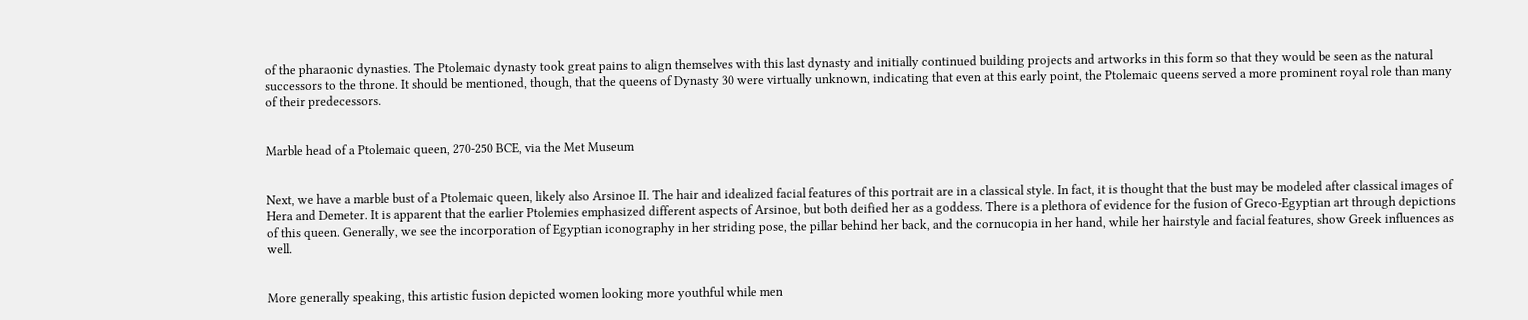of the pharaonic dynasties. The Ptolemaic dynasty took great pains to align themselves with this last dynasty and initially continued building projects and artworks in this form so that they would be seen as the natural successors to the throne. It should be mentioned, though, that the queens of Dynasty 30 were virtually unknown, indicating that even at this early point, the Ptolemaic queens served a more prominent royal role than many of their predecessors.


Marble head of a Ptolemaic queen, 270-250 BCE, via the Met Museum


Next, we have a marble bust of a Ptolemaic queen, likely also Arsinoe II. The hair and idealized facial features of this portrait are in a classical style. In fact, it is thought that the bust may be modeled after classical images of Hera and Demeter. It is apparent that the earlier Ptolemies emphasized different aspects of Arsinoe, but both deified her as a goddess. There is a plethora of evidence for the fusion of Greco-Egyptian art through depictions of this queen. Generally, we see the incorporation of Egyptian iconography in her striding pose, the pillar behind her back, and the cornucopia in her hand, while her hairstyle and facial features, show Greek influences as well.


More generally speaking, this artistic fusion depicted women looking more youthful while men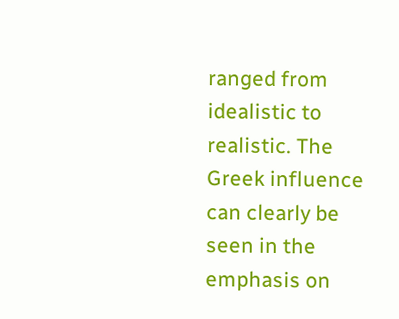ranged from idealistic to realistic. The Greek influence can clearly be seen in the emphasis on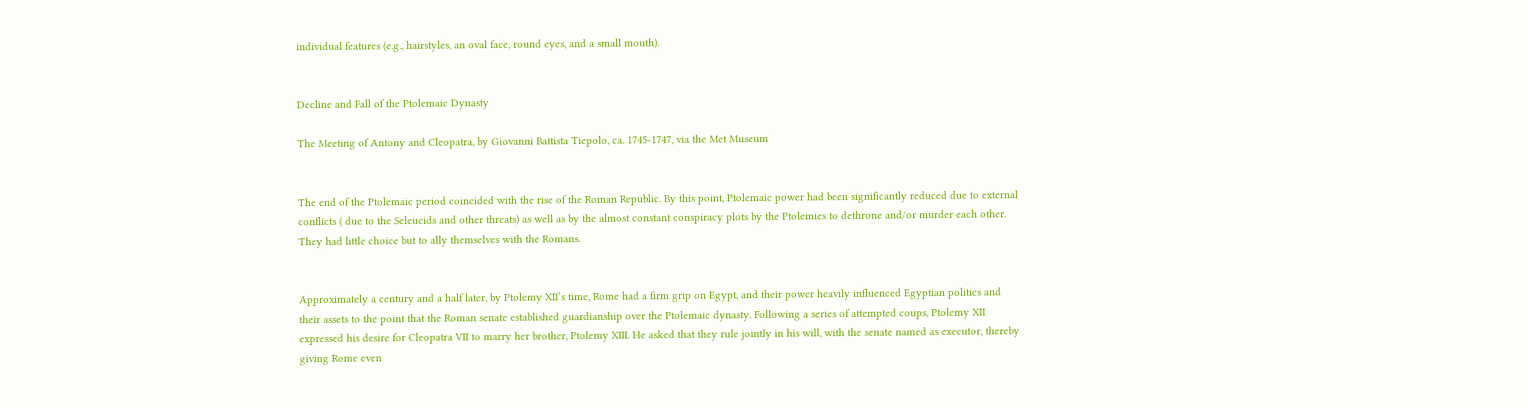individual features (e.g., hairstyles, an oval face, round eyes, and a small mouth).


Decline and Fall of the Ptolemaic Dynasty

The Meeting of Antony and Cleopatra, by Giovanni Battista Tiepolo, ca. 1745-1747, via the Met Museum


The end of the Ptolemaic period coincided with the rise of the Roman Republic. By this point, Ptolemaic power had been significantly reduced due to external conflicts ( due to the Seleucids and other threats) as well as by the almost constant conspiracy plots by the Ptolemies to dethrone and/or murder each other. They had little choice but to ally themselves with the Romans.


Approximately a century and a half later, by Ptolemy XII’s time, Rome had a firm grip on Egypt, and their power heavily influenced Egyptian politics and their assets to the point that the Roman senate established guardianship over the Ptolemaic dynasty. Following a series of attempted coups, Ptolemy XII expressed his desire for Cleopatra VII to marry her brother, Ptolemy XIII. He asked that they rule jointly in his will, with the senate named as executor, thereby giving Rome even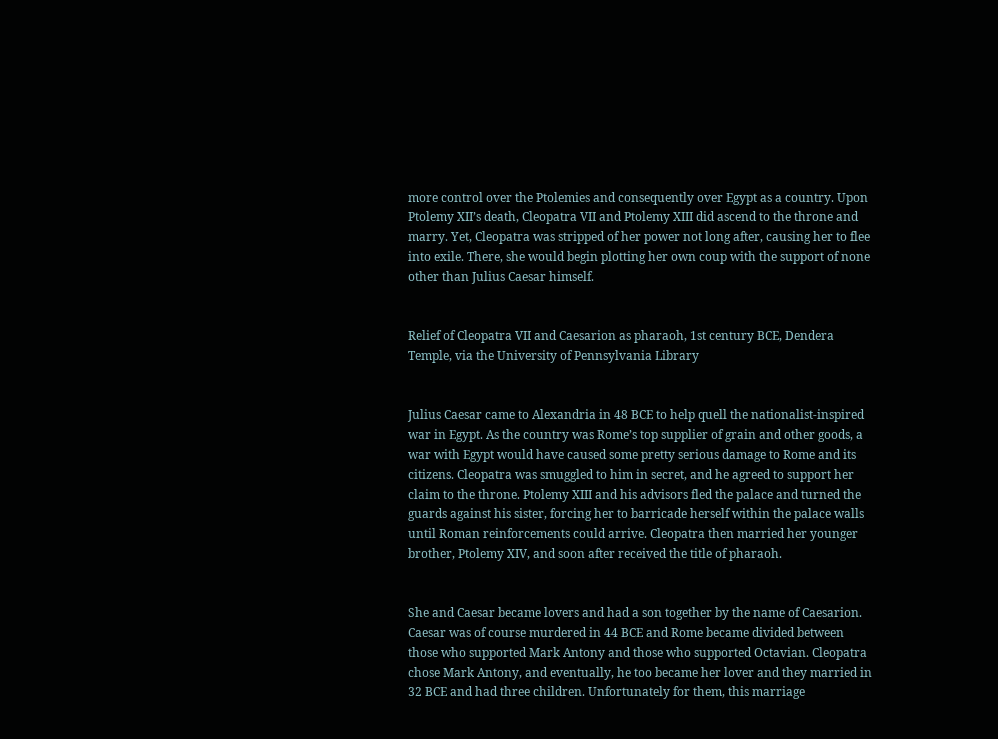more control over the Ptolemies and consequently over Egypt as a country. Upon Ptolemy XII’s death, Cleopatra VII and Ptolemy XIII did ascend to the throne and marry. Yet, Cleopatra was stripped of her power not long after, causing her to flee into exile. There, she would begin plotting her own coup with the support of none other than Julius Caesar himself.


Relief of Cleopatra VII and Caesarion as pharaoh, 1st century BCE, Dendera Temple, via the University of Pennsylvania Library


Julius Caesar came to Alexandria in 48 BCE to help quell the nationalist-inspired war in Egypt. As the country was Rome’s top supplier of grain and other goods, a war with Egypt would have caused some pretty serious damage to Rome and its citizens. Cleopatra was smuggled to him in secret, and he agreed to support her claim to the throne. Ptolemy XIII and his advisors fled the palace and turned the guards against his sister, forcing her to barricade herself within the palace walls until Roman reinforcements could arrive. Cleopatra then married her younger brother, Ptolemy XIV, and soon after received the title of pharaoh.


She and Caesar became lovers and had a son together by the name of Caesarion. Caesar was of course murdered in 44 BCE and Rome became divided between those who supported Mark Antony and those who supported Octavian. Cleopatra chose Mark Antony, and eventually, he too became her lover and they married in 32 BCE and had three children. Unfortunately for them, this marriage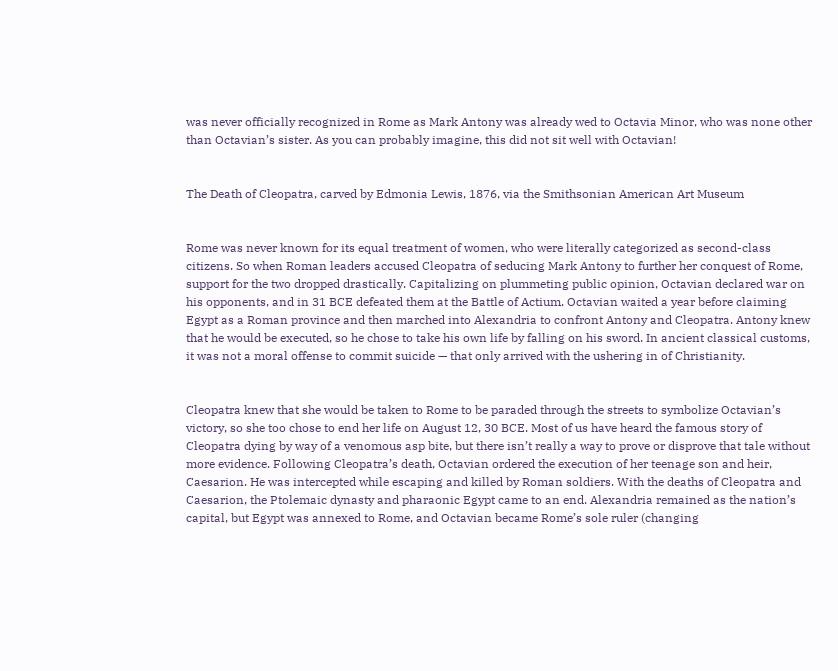was never officially recognized in Rome as Mark Antony was already wed to Octavia Minor, who was none other than Octavian’s sister. As you can probably imagine, this did not sit well with Octavian!


The Death of Cleopatra, carved by Edmonia Lewis, 1876, via the Smithsonian American Art Museum


Rome was never known for its equal treatment of women, who were literally categorized as second-class citizens. So when Roman leaders accused Cleopatra of seducing Mark Antony to further her conquest of Rome, support for the two dropped drastically. Capitalizing on plummeting public opinion, Octavian declared war on his opponents, and in 31 BCE defeated them at the Battle of Actium. Octavian waited a year before claiming Egypt as a Roman province and then marched into Alexandria to confront Antony and Cleopatra. Antony knew that he would be executed, so he chose to take his own life by falling on his sword. In ancient classical customs, it was not a moral offense to commit suicide — that only arrived with the ushering in of Christianity.


Cleopatra knew that she would be taken to Rome to be paraded through the streets to symbolize Octavian’s victory, so she too chose to end her life on August 12, 30 BCE. Most of us have heard the famous story of Cleopatra dying by way of a venomous asp bite, but there isn’t really a way to prove or disprove that tale without more evidence. Following Cleopatra’s death, Octavian ordered the execution of her teenage son and heir, Caesarion. He was intercepted while escaping and killed by Roman soldiers. With the deaths of Cleopatra and Caesarion, the Ptolemaic dynasty and pharaonic Egypt came to an end. Alexandria remained as the nation’s capital, but Egypt was annexed to Rome, and Octavian became Rome’s sole ruler (changing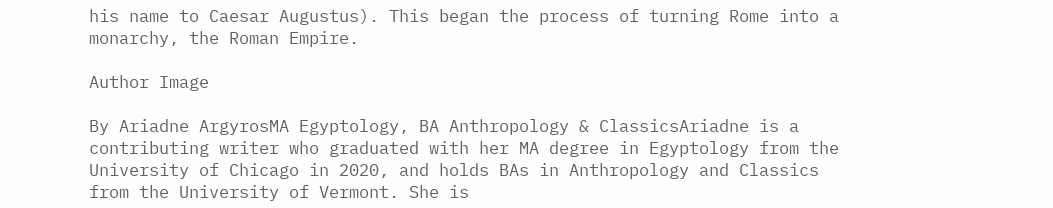his name to Caesar Augustus). This began the process of turning Rome into a monarchy, the Roman Empire.

Author Image

By Ariadne ArgyrosMA Egyptology, BA Anthropology & ClassicsAriadne is a contributing writer who graduated with her MA degree in Egyptology from the University of Chicago in 2020, and holds BAs in Anthropology and Classics from the University of Vermont. She is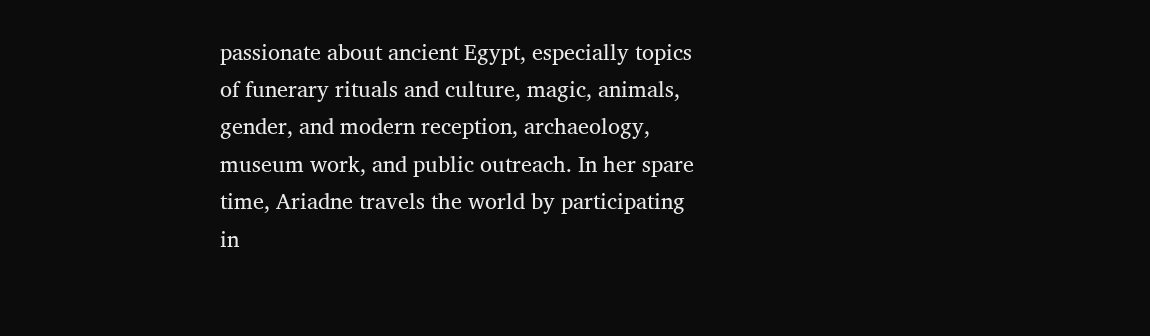passionate about ancient Egypt, especially topics of funerary rituals and culture, magic, animals, gender, and modern reception, archaeology, museum work, and public outreach. In her spare time, Ariadne travels the world by participating in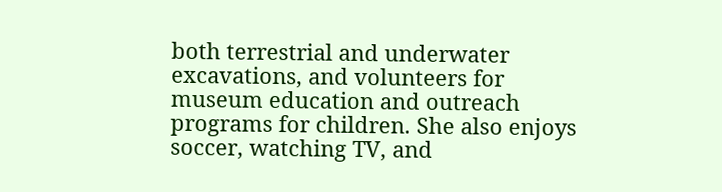both terrestrial and underwater excavations, and volunteers for museum education and outreach programs for children. She also enjoys soccer, watching TV, and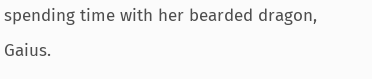spending time with her bearded dragon, Gaius.